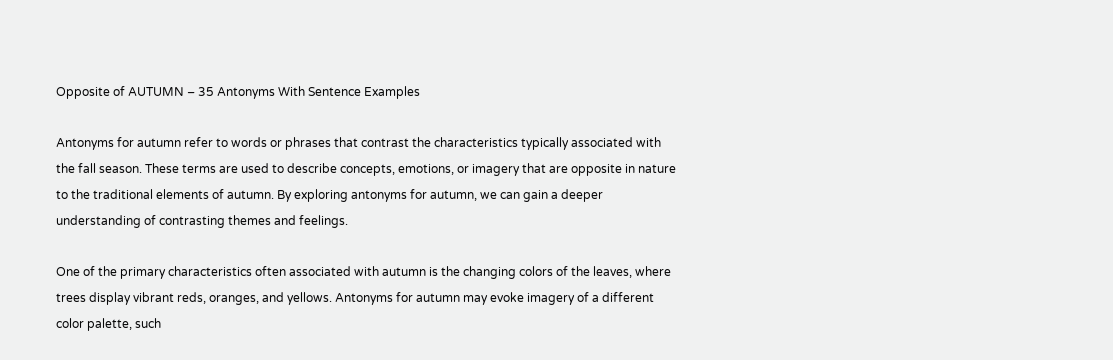Opposite of AUTUMN – 35 Antonyms With Sentence Examples

Antonyms for autumn refer to words or phrases that contrast the characteristics typically associated with the fall season. These terms are used to describe concepts, emotions, or imagery that are opposite in nature to the traditional elements of autumn. By exploring antonyms for autumn, we can gain a deeper understanding of contrasting themes and feelings.

One of the primary characteristics often associated with autumn is the changing colors of the leaves, where trees display vibrant reds, oranges, and yellows. Antonyms for autumn may evoke imagery of a different color palette, such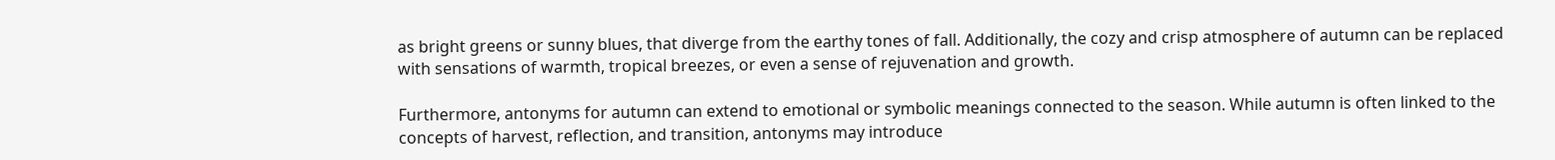as bright greens or sunny blues, that diverge from the earthy tones of fall. Additionally, the cozy and crisp atmosphere of autumn can be replaced with sensations of warmth, tropical breezes, or even a sense of rejuvenation and growth.

Furthermore, antonyms for autumn can extend to emotional or symbolic meanings connected to the season. While autumn is often linked to the concepts of harvest, reflection, and transition, antonyms may introduce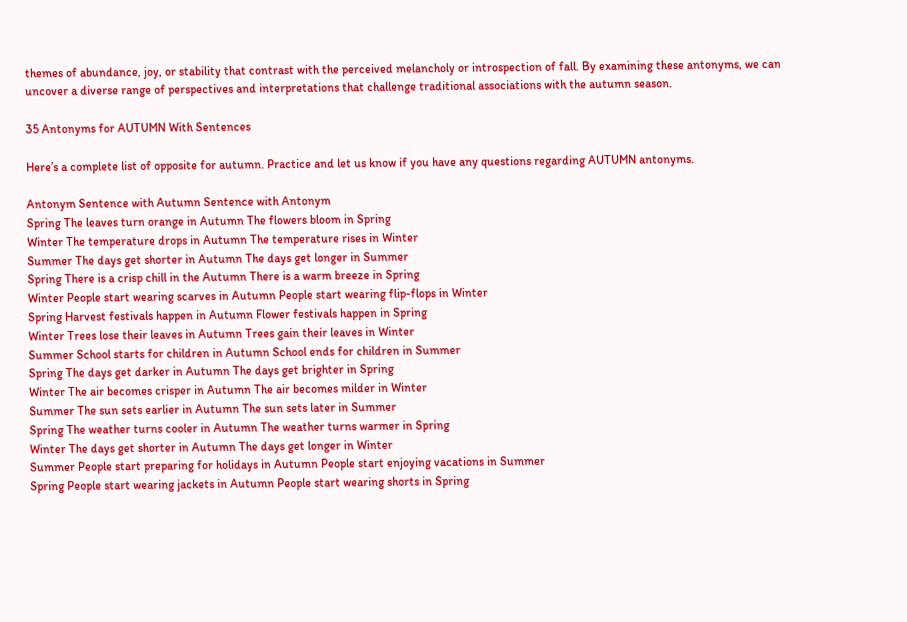themes of abundance, joy, or stability that contrast with the perceived melancholy or introspection of fall. By examining these antonyms, we can uncover a diverse range of perspectives and interpretations that challenge traditional associations with the autumn season.

35 Antonyms for AUTUMN With Sentences

Here’s a complete list of opposite for autumn. Practice and let us know if you have any questions regarding AUTUMN antonyms.

Antonym Sentence with Autumn Sentence with Antonym
Spring The leaves turn orange in Autumn The flowers bloom in Spring
Winter The temperature drops in Autumn The temperature rises in Winter
Summer The days get shorter in Autumn The days get longer in Summer
Spring There is a crisp chill in the Autumn There is a warm breeze in Spring
Winter People start wearing scarves in Autumn People start wearing flip-flops in Winter
Spring Harvest festivals happen in Autumn Flower festivals happen in Spring
Winter Trees lose their leaves in Autumn Trees gain their leaves in Winter
Summer School starts for children in Autumn School ends for children in Summer
Spring The days get darker in Autumn The days get brighter in Spring
Winter The air becomes crisper in Autumn The air becomes milder in Winter
Summer The sun sets earlier in Autumn The sun sets later in Summer
Spring The weather turns cooler in Autumn The weather turns warmer in Spring
Winter The days get shorter in Autumn The days get longer in Winter
Summer People start preparing for holidays in Autumn People start enjoying vacations in Summer
Spring People start wearing jackets in Autumn People start wearing shorts in Spring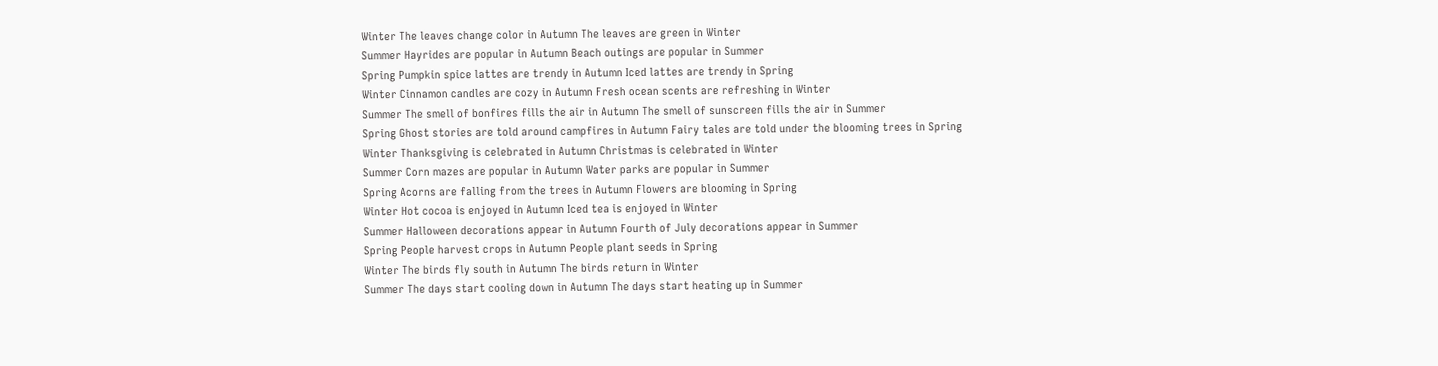Winter The leaves change color in Autumn The leaves are green in Winter
Summer Hayrides are popular in Autumn Beach outings are popular in Summer
Spring Pumpkin spice lattes are trendy in Autumn Iced lattes are trendy in Spring
Winter Cinnamon candles are cozy in Autumn Fresh ocean scents are refreshing in Winter
Summer The smell of bonfires fills the air in Autumn The smell of sunscreen fills the air in Summer
Spring Ghost stories are told around campfires in Autumn Fairy tales are told under the blooming trees in Spring
Winter Thanksgiving is celebrated in Autumn Christmas is celebrated in Winter
Summer Corn mazes are popular in Autumn Water parks are popular in Summer
Spring Acorns are falling from the trees in Autumn Flowers are blooming in Spring
Winter Hot cocoa is enjoyed in Autumn Iced tea is enjoyed in Winter
Summer Halloween decorations appear in Autumn Fourth of July decorations appear in Summer
Spring People harvest crops in Autumn People plant seeds in Spring
Winter The birds fly south in Autumn The birds return in Winter
Summer The days start cooling down in Autumn The days start heating up in Summer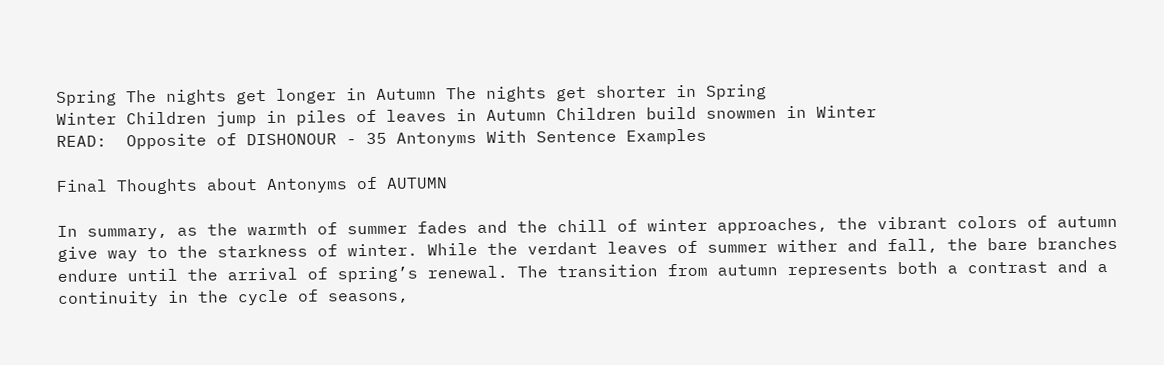Spring The nights get longer in Autumn The nights get shorter in Spring
Winter Children jump in piles of leaves in Autumn Children build snowmen in Winter
READ:  Opposite of DISHONOUR - 35 Antonyms With Sentence Examples

Final Thoughts about Antonyms of AUTUMN

In summary, as the warmth of summer fades and the chill of winter approaches, the vibrant colors of autumn give way to the starkness of winter. While the verdant leaves of summer wither and fall, the bare branches endure until the arrival of spring’s renewal. The transition from autumn represents both a contrast and a continuity in the cycle of seasons,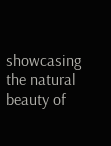showcasing the natural beauty of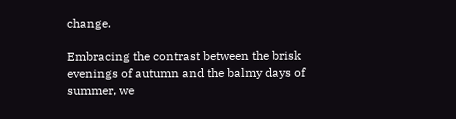change.

Embracing the contrast between the brisk evenings of autumn and the balmy days of summer, we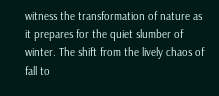witness the transformation of nature as it prepares for the quiet slumber of winter. The shift from the lively chaos of fall to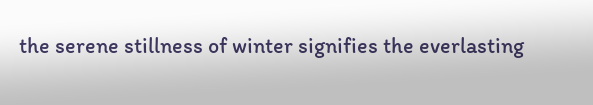the serene stillness of winter signifies the everlasting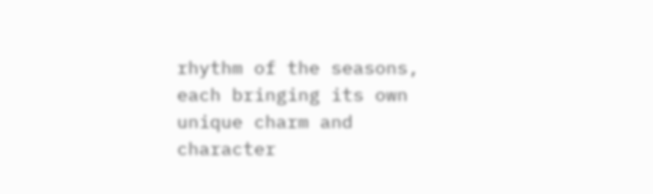rhythm of the seasons, each bringing its own unique charm and character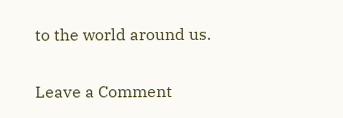to the world around us.

Leave a Comment